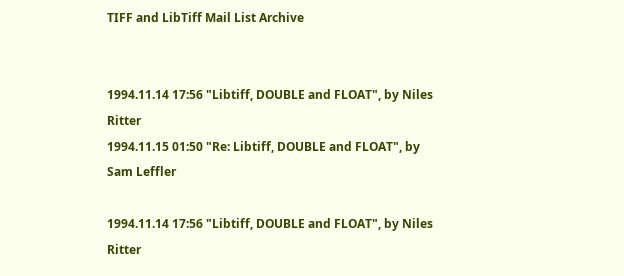TIFF and LibTiff Mail List Archive


1994.11.14 17:56 "Libtiff, DOUBLE and FLOAT", by Niles Ritter
1994.11.15 01:50 "Re: Libtiff, DOUBLE and FLOAT", by Sam Leffler

1994.11.14 17:56 "Libtiff, DOUBLE and FLOAT", by Niles Ritter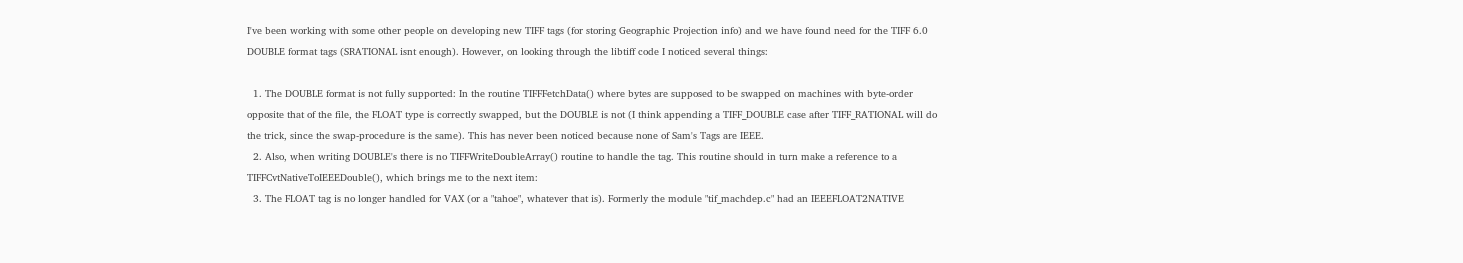I've been working with some other people on developing new TIFF tags (for storing Geographic Projection info) and we have found need for the TIFF 6.0 DOUBLE format tags (SRATIONAL isnt enough). However, on looking through the libtiff code I noticed several things:

  1. The DOUBLE format is not fully supported: In the routine TIFFFetchData() where bytes are supposed to be swapped on machines with byte-order opposite that of the file, the FLOAT type is correctly swapped, but the DOUBLE is not (I think appending a TIFF_DOUBLE case after TIFF_RATIONAL will do the trick, since the swap-procedure is the same). This has never been noticed because none of Sam's Tags are IEEE.
  2. Also, when writing DOUBLE's there is no TIFFWriteDoubleArray() routine to handle the tag. This routine should in turn make a reference to a TIFFCvtNativeToIEEEDouble(), which brings me to the next item:
  3. The FLOAT tag is no longer handled for VAX (or a "tahoe", whatever that is). Formerly the module "tif_machdep.c" had an IEEEFLOAT2NATIVE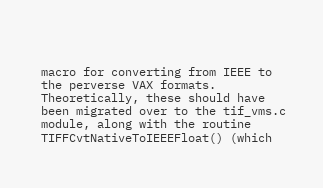macro for converting from IEEE to the perverse VAX formats. Theoretically, these should have been migrated over to the tif_vms.c module, along with the routine TIFFCvtNativeToIEEEFloat() (which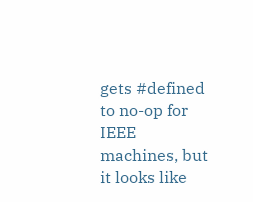gets #defined to no-op for IEEE machines, but it looks like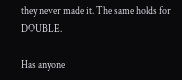they never made it. The same holds for DOUBLE.

Has anyone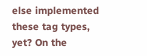else implemented these tag types, yet? On the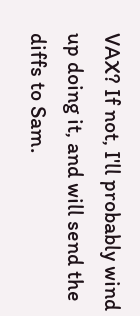VAX? If not, I'll probably wind up doing it, and will send the diffs to Sam.